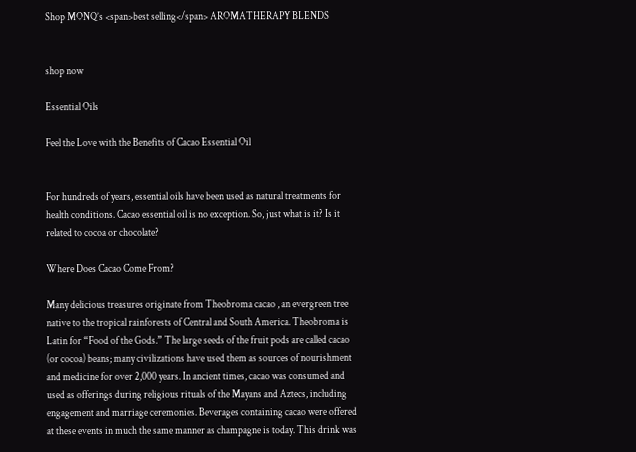Shop MONQ’s <span>best selling</span> AROMATHERAPY BLENDS


shop now

Essential Oils

Feel the Love with the Benefits of Cacao Essential Oil


For hundreds of years, essential oils have been used as natural treatments for health conditions. Cacao essential oil is no exception. So, just what is it? Is it related to cocoa or chocolate?

Where Does Cacao Come From?

Many delicious treasures originate from Theobroma cacao , an evergreen tree native to the tropical rainforests of Central and South America. Theobroma is Latin for “Food of the Gods.” The large seeds of the fruit pods are called cacao (or cocoa) beans; many civilizations have used them as sources of nourishment and medicine for over 2,000 years. In ancient times, cacao was consumed and used as offerings during religious rituals of the Mayans and Aztecs, including engagement and marriage ceremonies. Beverages containing cacao were offered at these events in much the same manner as champagne is today. This drink was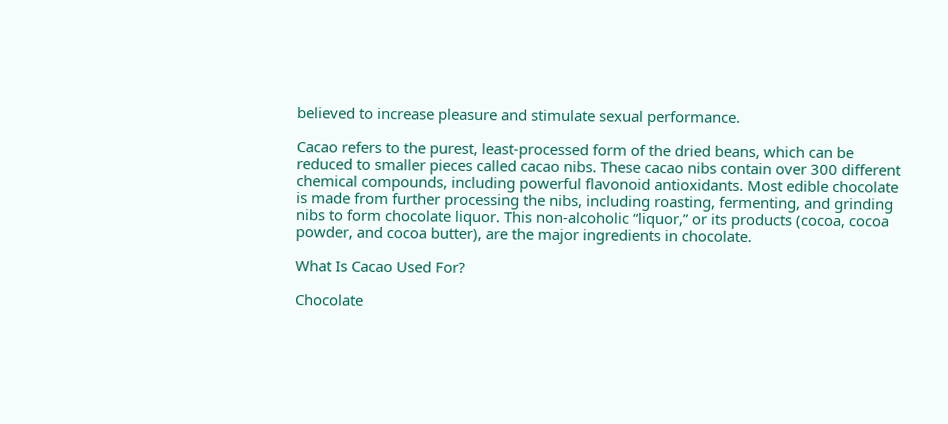believed to increase pleasure and stimulate sexual performance.

Cacao refers to the purest, least-processed form of the dried beans, which can be reduced to smaller pieces called cacao nibs. These cacao nibs contain over 300 different chemical compounds, including powerful flavonoid antioxidants. Most edible chocolate is made from further processing the nibs, including roasting, fermenting, and grinding nibs to form chocolate liquor. This non-alcoholic “liquor,” or its products (cocoa, cocoa powder, and cocoa butter), are the major ingredients in chocolate.

What Is Cacao Used For?

Chocolate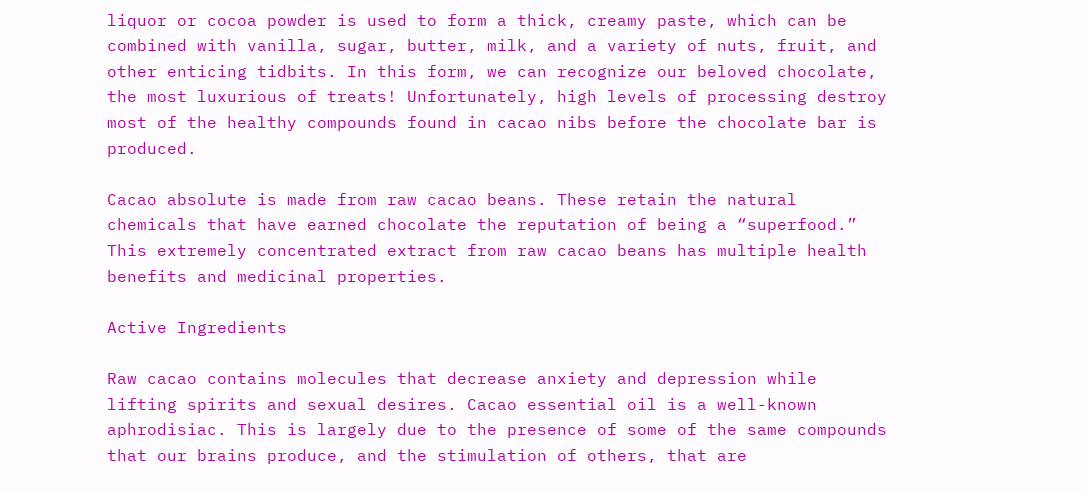liquor or cocoa powder is used to form a thick, creamy paste, which can be combined with vanilla, sugar, butter, milk, and a variety of nuts, fruit, and other enticing tidbits. In this form, we can recognize our beloved chocolate, the most luxurious of treats! Unfortunately, high levels of processing destroy most of the healthy compounds found in cacao nibs before the chocolate bar is produced.

Cacao absolute is made from raw cacao beans. These retain the natural chemicals that have earned chocolate the reputation of being a “superfood.” This extremely concentrated extract from raw cacao beans has multiple health benefits and medicinal properties.

Active Ingredients

Raw cacao contains molecules that decrease anxiety and depression while lifting spirits and sexual desires. Cacao essential oil is a well-known aphrodisiac. This is largely due to the presence of some of the same compounds that our brains produce, and the stimulation of others, that are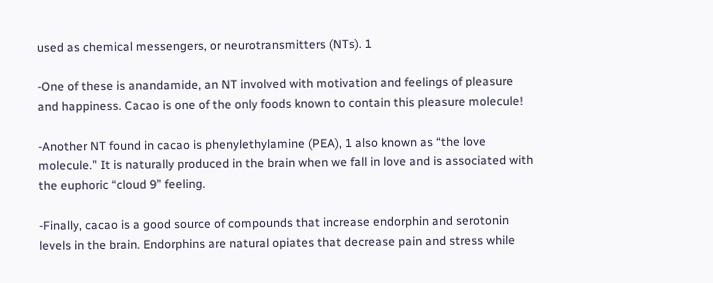used as chemical messengers, or neurotransmitters (NTs). 1

-One of these is anandamide, an NT involved with motivation and feelings of pleasure and happiness. Cacao is one of the only foods known to contain this pleasure molecule!

-Another NT found in cacao is phenylethylamine (PEA), 1 also known as “the love molecule.” It is naturally produced in the brain when we fall in love and is associated with the euphoric “cloud 9” feeling.

-Finally, cacao is a good source of compounds that increase endorphin and serotonin levels in the brain. Endorphins are natural opiates that decrease pain and stress while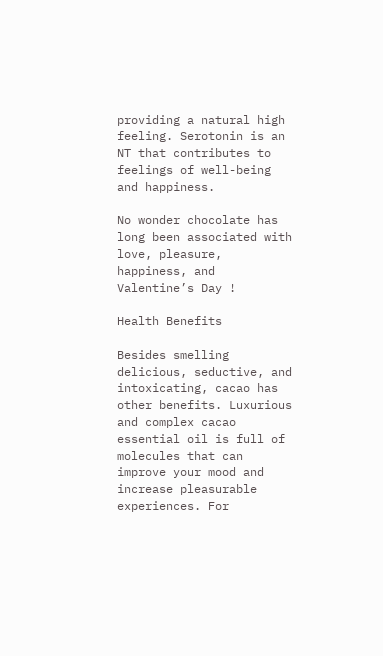providing a natural high feeling. Serotonin is an NT that contributes to feelings of well-being and happiness.

No wonder chocolate has long been associated with love, pleasure, happiness, and Valentine’s Day !

Health Benefits

Besides smelling delicious, seductive, and intoxicating, cacao has other benefits. Luxurious and complex cacao essential oil is full of molecules that can improve your mood and increase pleasurable experiences. For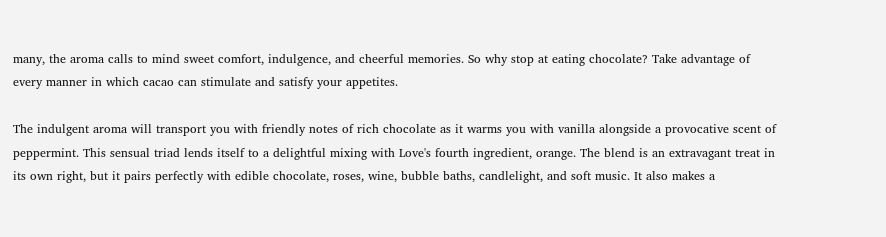many, the aroma calls to mind sweet comfort, indulgence, and cheerful memories. So why stop at eating chocolate? Take advantage of every manner in which cacao can stimulate and satisfy your appetites.

The indulgent aroma will transport you with friendly notes of rich chocolate as it warms you with vanilla alongside a provocative scent of peppermint. This sensual triad lends itself to a delightful mixing with Love's fourth ingredient, orange. The blend is an extravagant treat in its own right, but it pairs perfectly with edible chocolate, roses, wine, bubble baths, candlelight, and soft music. It also makes a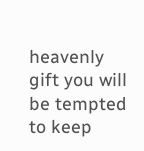heavenly gift you will be tempted to keep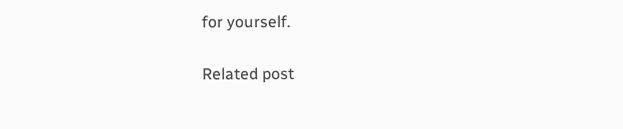for yourself.

Related post